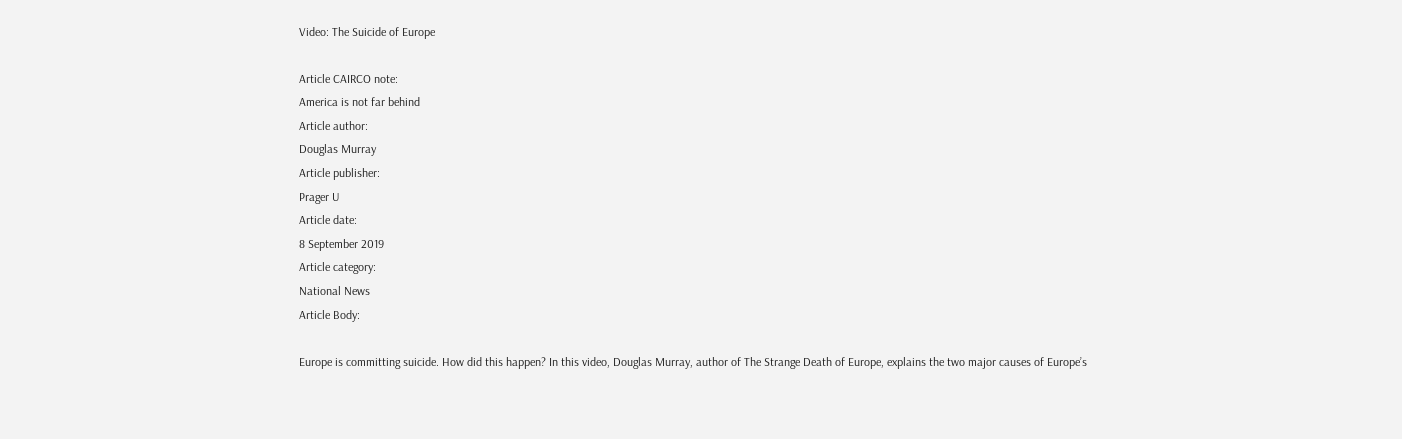Video: The Suicide of Europe

Article CAIRCO note:
America is not far behind
Article author:
Douglas Murray
Article publisher:
Prager U
Article date:
8 September 2019
Article category:
National News
Article Body:

Europe is committing suicide. How did this happen? In this video, Douglas Murray, author of The Strange Death of Europe, explains the two major causes of Europe’s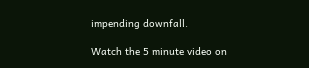impending downfall.

Watch the 5 minute video on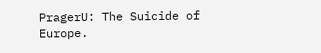PragerU: The Suicide of Europe.